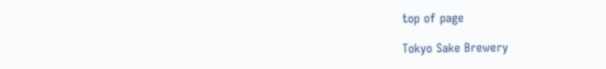top of page

Tokyo Sake Brewery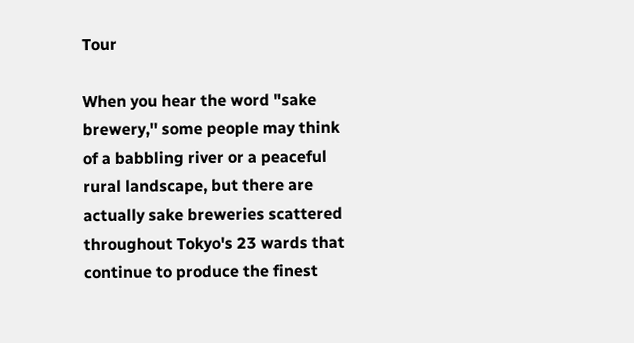Tour

When you hear the word "sake brewery,'' some people may think of a babbling river or a peaceful rural landscape, but there are actually sake breweries scattered throughout Tokyo's 23 wards that continue to produce the finest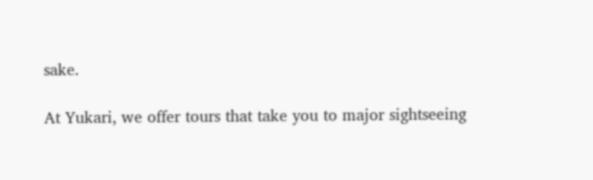sake.

At Yukari, we offer tours that take you to major sightseeing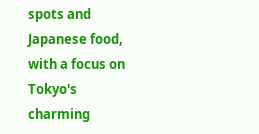spots and Japanese food, with a focus on Tokyo's charming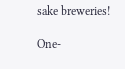sake breweries!

One-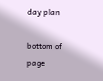day plan

bottom of page